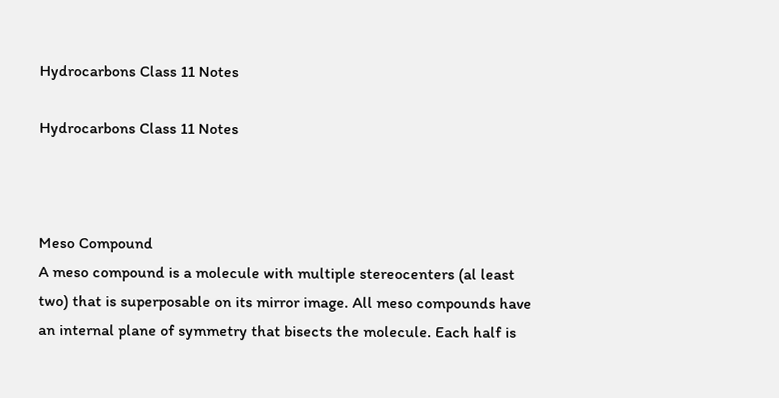Hydrocarbons Class 11 Notes

Hydrocarbons Class 11 Notes



Meso Compound
A meso compound is a molecule with multiple stereocenters (al least two) that is superposable on its mirror image. All meso compounds have an internal plane of symmetry that bisects the molecule. Each half is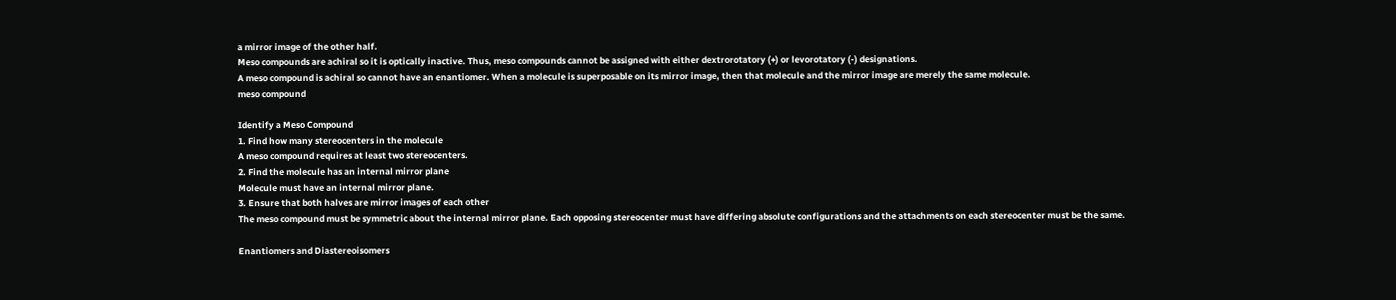a mirror image of the other half.
Meso compounds are achiral so it is optically inactive. Thus, meso compounds cannot be assigned with either dextrorotatory (+) or levorotatory (-) designations.
A meso compound is achiral so cannot have an enantiomer. When a molecule is superposable on its mirror image, then that molecule and the mirror image are merely the same molecule.
meso compound

Identify a Meso Compound
1. Find how many stereocenters in the molecule
A meso compound requires at least two stereocenters.
2. Find the molecule has an internal mirror plane
Molecule must have an internal mirror plane.
3. Ensure that both halves are mirror images of each other
The meso compound must be symmetric about the internal mirror plane. Each opposing stereocenter must have differing absolute configurations and the attachments on each stereocenter must be the same.

Enantiomers and Diastereoisomers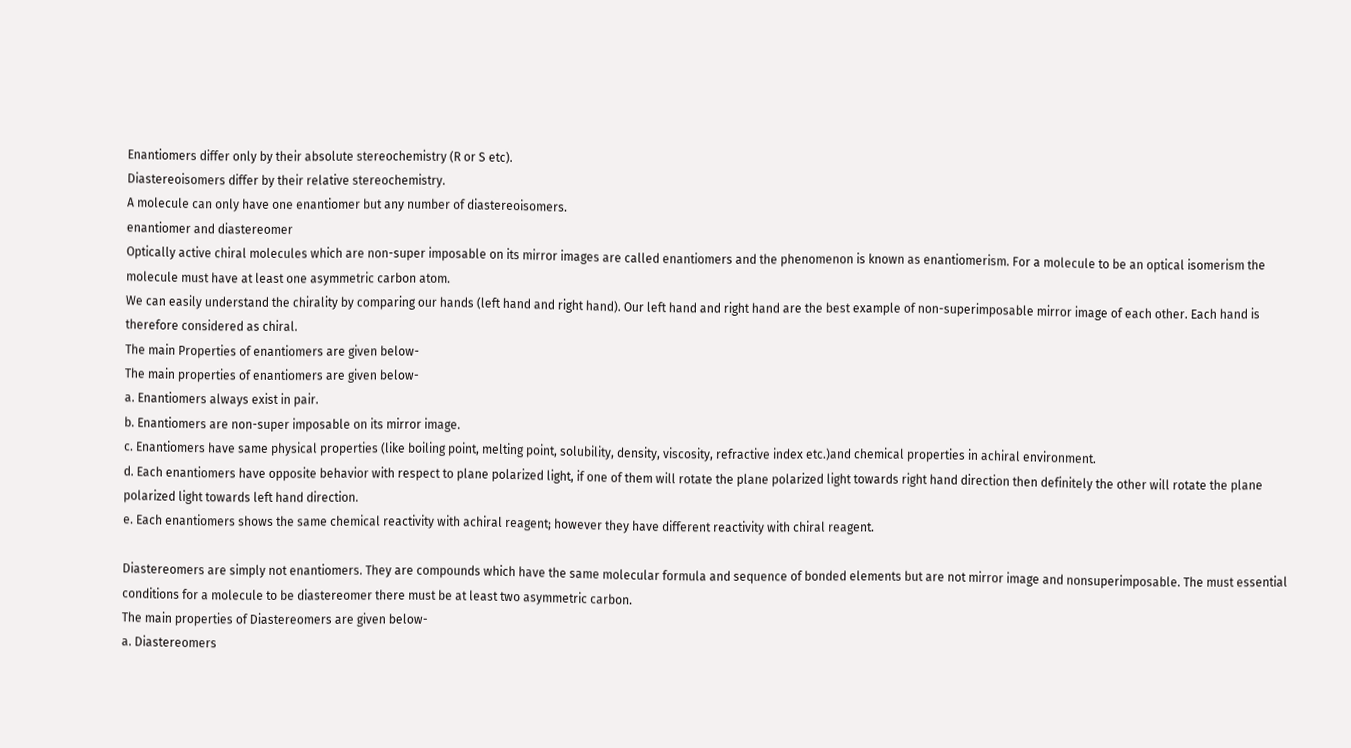Enantiomers differ only by their absolute stereochemistry (R or S etc).
Diastereoisomers differ by their relative stereochemistry.
A molecule can only have one enantiomer but any number of diastereoisomers.
enantiomer and diastereomer
Optically active chiral molecules which are non-super imposable on its mirror images are called enantiomers and the phenomenon is known as enantiomerism. For a molecule to be an optical isomerism the molecule must have at least one asymmetric carbon atom.
We can easily understand the chirality by comparing our hands (left hand and right hand). Our left hand and right hand are the best example of non-superimposable mirror image of each other. Each hand is therefore considered as chiral.
The main Properties of enantiomers are given below-
The main properties of enantiomers are given below-
a. Enantiomers always exist in pair.
b. Enantiomers are non-super imposable on its mirror image.
c. Enantiomers have same physical properties (like boiling point, melting point, solubility, density, viscosity, refractive index etc.)and chemical properties in achiral environment.
d. Each enantiomers have opposite behavior with respect to plane polarized light, if one of them will rotate the plane polarized light towards right hand direction then definitely the other will rotate the plane polarized light towards left hand direction.
e. Each enantiomers shows the same chemical reactivity with achiral reagent; however they have different reactivity with chiral reagent.

Diastereomers are simply not enantiomers. They are compounds which have the same molecular formula and sequence of bonded elements but are not mirror image and nonsuperimposable. The must essential conditions for a molecule to be diastereomer there must be at least two asymmetric carbon.
The main properties of Diastereomers are given below-
a. Diastereomers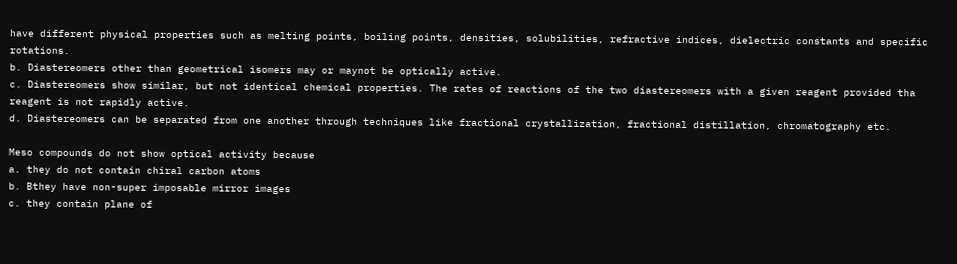have different physical properties such as melting points, boiling points, densities, solubilities, refractive indices, dielectric constants and specific rotations.
b. Diastereomers other than geometrical isomers may or maynot be optically active.
c. Diastereomers show similar, but not identical chemical properties. The rates of reactions of the two diastereomers with a given reagent provided tha reagent is not rapidly active.
d. Diastereomers can be separated from one another through techniques like fractional crystallization, fractional distillation, chromatography etc.

Meso compounds do not show optical activity because
a. they do not contain chiral carbon atoms
b. Bthey have non-super imposable mirror images
c. they contain plane of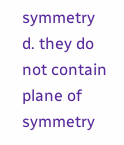symmetry
d. they do not contain plane of symmetry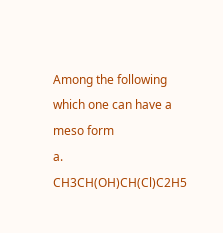Among the following which one can have a meso form
a. CH3CH(OH)CH(Cl)C2H5